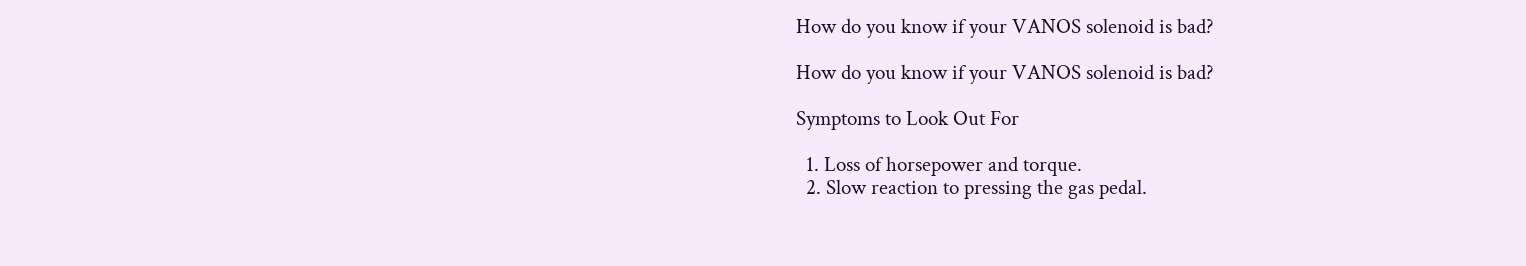How do you know if your VANOS solenoid is bad?

How do you know if your VANOS solenoid is bad?

Symptoms to Look Out For

  1. Loss of horsepower and torque.
  2. Slow reaction to pressing the gas pedal.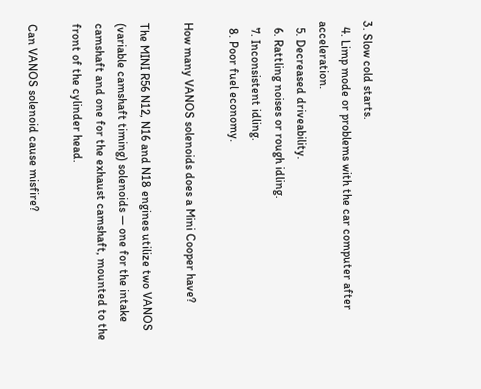3. Slow cold starts.
  4. Limp mode or problems with the car computer after acceleration.
  5. Decreased driveability.
  6. Rattling noises or rough idling.
  7. Inconsistent idling.
  8. Poor fuel economy.

How many VANOS solenoids does a Mini Cooper have?

The MINI R56 N12, N16 and N18 engines utilize two VANOS (variable camshaft timing) solenoids — one for the intake camshaft and one for the exhaust camshaft, mounted to the front of the cylinder head.

Can VANOS solenoid cause misfire?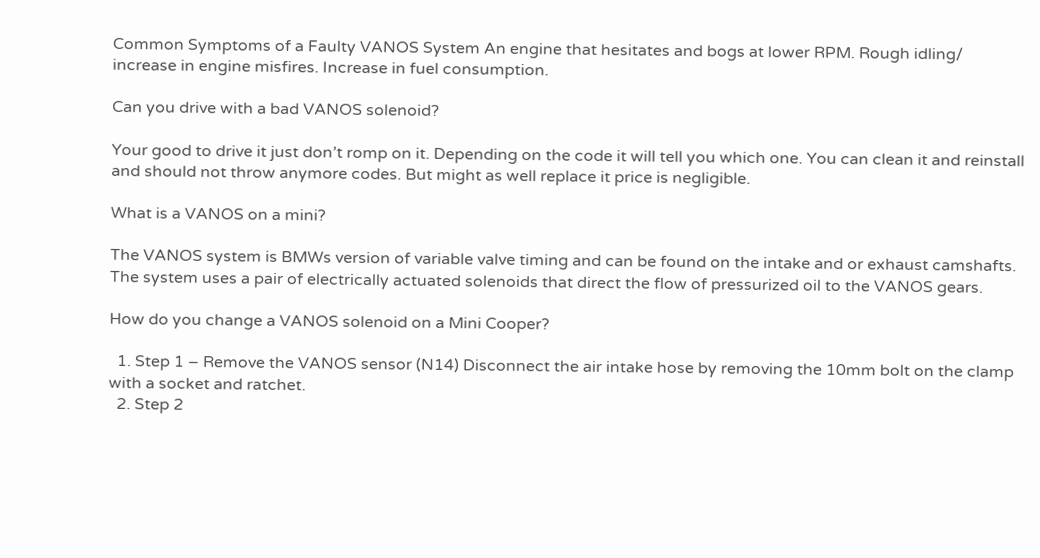Common Symptoms of a Faulty VANOS System An engine that hesitates and bogs at lower RPM. Rough idling/ increase in engine misfires. Increase in fuel consumption.

Can you drive with a bad VANOS solenoid?

Your good to drive it just don’t romp on it. Depending on the code it will tell you which one. You can clean it and reinstall and should not throw anymore codes. But might as well replace it price is negligible.

What is a VANOS on a mini?

The VANOS system is BMWs version of variable valve timing and can be found on the intake and or exhaust camshafts. The system uses a pair of electrically actuated solenoids that direct the flow of pressurized oil to the VANOS gears.

How do you change a VANOS solenoid on a Mini Cooper?

  1. Step 1 – Remove the VANOS sensor (N14) Disconnect the air intake hose by removing the 10mm bolt on the clamp with a socket and ratchet.
  2. Step 2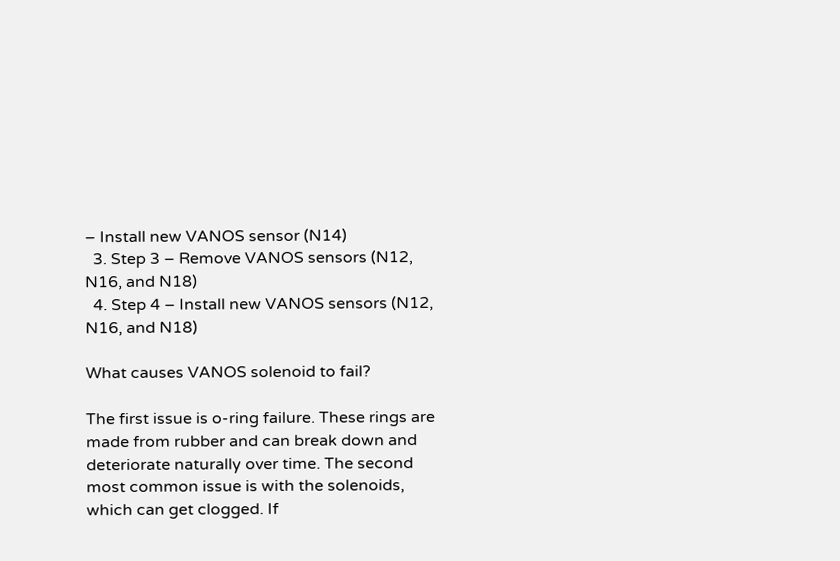– Install new VANOS sensor (N14)
  3. Step 3 – Remove VANOS sensors (N12, N16, and N18)
  4. Step 4 – Install new VANOS sensors (N12, N16, and N18)

What causes VANOS solenoid to fail?

The first issue is o-ring failure. These rings are made from rubber and can break down and deteriorate naturally over time. The second most common issue is with the solenoids, which can get clogged. If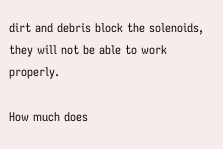dirt and debris block the solenoids, they will not be able to work properly.

How much does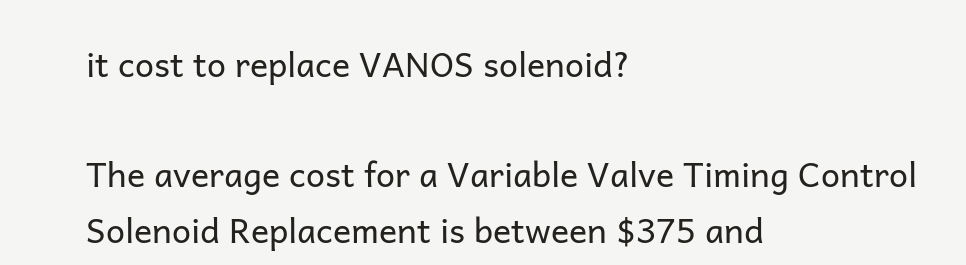it cost to replace VANOS solenoid?

The average cost for a Variable Valve Timing Control Solenoid Replacement is between $375 and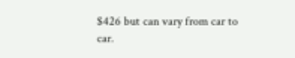$426 but can vary from car to car.